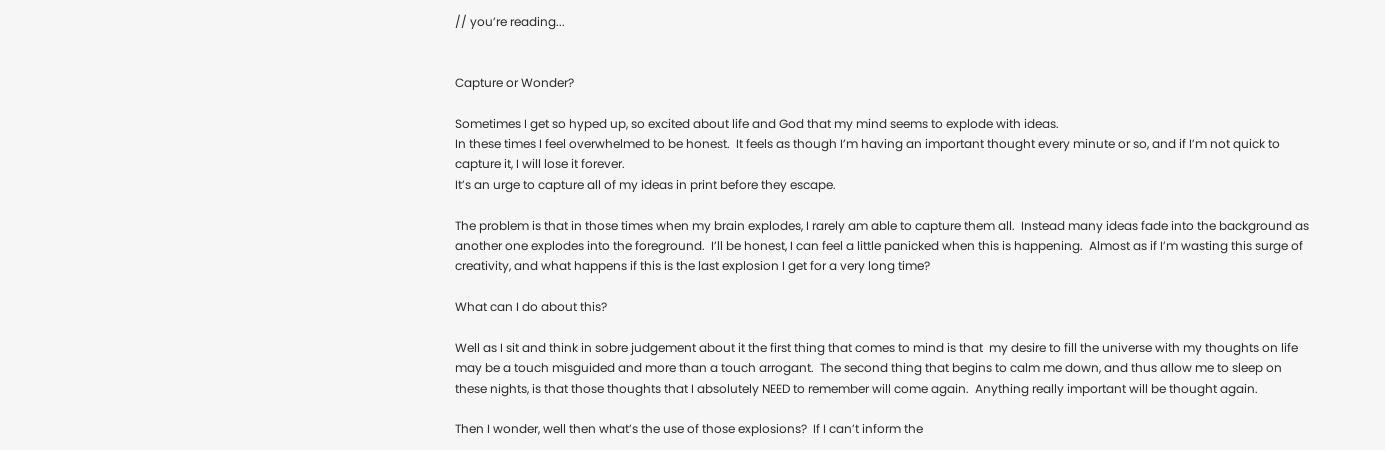// you’re reading...


Capture or Wonder?

Sometimes I get so hyped up, so excited about life and God that my mind seems to explode with ideas.
In these times I feel overwhelmed to be honest.  It feels as though I’m having an important thought every minute or so, and if I’m not quick to capture it, I will lose it forever.
It’s an urge to capture all of my ideas in print before they escape.

The problem is that in those times when my brain explodes, I rarely am able to capture them all.  Instead many ideas fade into the background as another one explodes into the foreground.  I’ll be honest, I can feel a little panicked when this is happening.  Almost as if I’m wasting this surge of creativity, and what happens if this is the last explosion I get for a very long time?

What can I do about this?

Well as I sit and think in sobre judgement about it the first thing that comes to mind is that  my desire to fill the universe with my thoughts on life may be a touch misguided and more than a touch arrogant.  The second thing that begins to calm me down, and thus allow me to sleep on these nights, is that those thoughts that I absolutely NEED to remember will come again.  Anything really important will be thought again.

Then I wonder, well then what’s the use of those explosions?  If I can’t inform the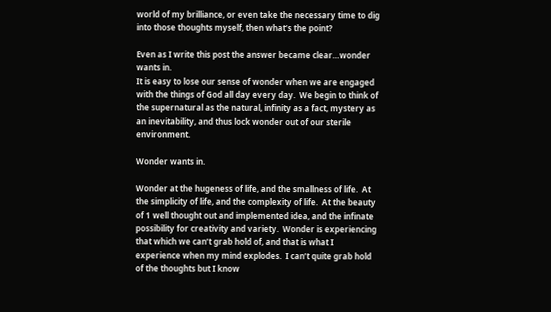world of my brilliance, or even take the necessary time to dig into those thoughts myself, then what’s the point?

Even as I write this post the answer became clear…wonder wants in.
It is easy to lose our sense of wonder when we are engaged with the things of God all day every day.  We begin to think of the supernatural as the natural, infinity as a fact, mystery as an inevitability, and thus lock wonder out of our sterile environment.

Wonder wants in.

Wonder at the hugeness of life, and the smallness of life.  At the simplicity of life, and the complexity of life.  At the beauty of 1 well thought out and implemented idea, and the infinate possibility for creativity and variety.  Wonder is experiencing that which we can’t grab hold of, and that is what I experience when my mind explodes.  I can’t quite grab hold of the thoughts but I know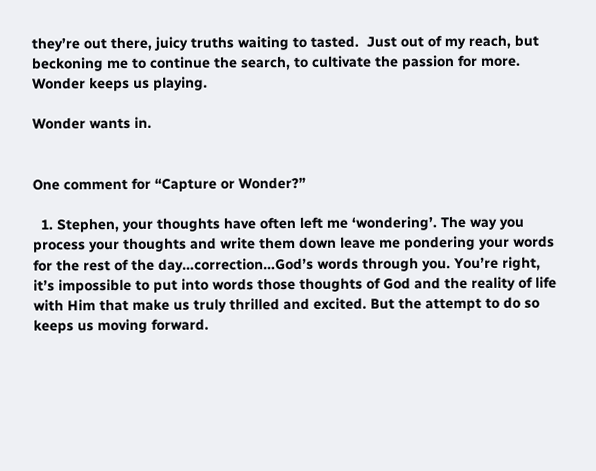they’re out there, juicy truths waiting to tasted.  Just out of my reach, but beckoning me to continue the search, to cultivate the passion for more.  Wonder keeps us playing.

Wonder wants in.


One comment for “Capture or Wonder?”

  1. Stephen, your thoughts have often left me ‘wondering’. The way you process your thoughts and write them down leave me pondering your words for the rest of the day…correction…God’s words through you. You’re right, it’s impossible to put into words those thoughts of God and the reality of life with Him that make us truly thrilled and excited. But the attempt to do so keeps us moving forward.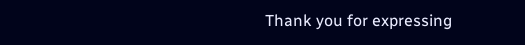Thank you for expressing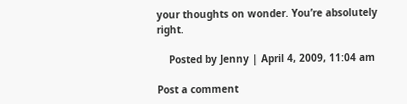your thoughts on wonder. You’re absolutely right.

    Posted by Jenny | April 4, 2009, 11:04 am

Post a comment